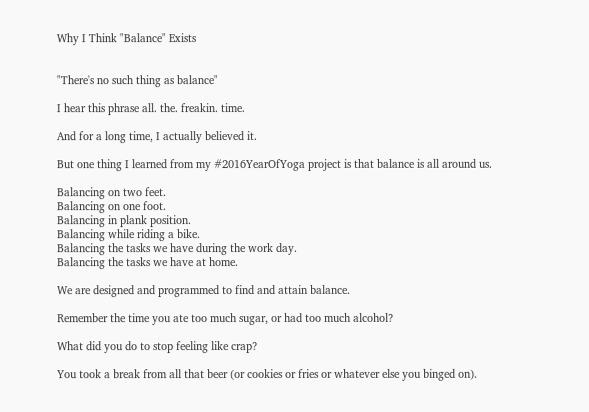Why I Think "Balance" Exists


"There's no such thing as balance"

I hear this phrase all. the. freakin. time.

And for a long time, I actually believed it.

But one thing I learned from my #2016YearOfYoga project is that balance is all around us.

Balancing on two feet.
Balancing on one foot.
Balancing in plank position.
Balancing while riding a bike.
Balancing the tasks we have during the work day.
Balancing the tasks we have at home.

We are designed and programmed to find and attain balance.

Remember the time you ate too much sugar, or had too much alcohol?

What did you do to stop feeling like crap?

You took a break from all that beer (or cookies or fries or whatever else you binged on).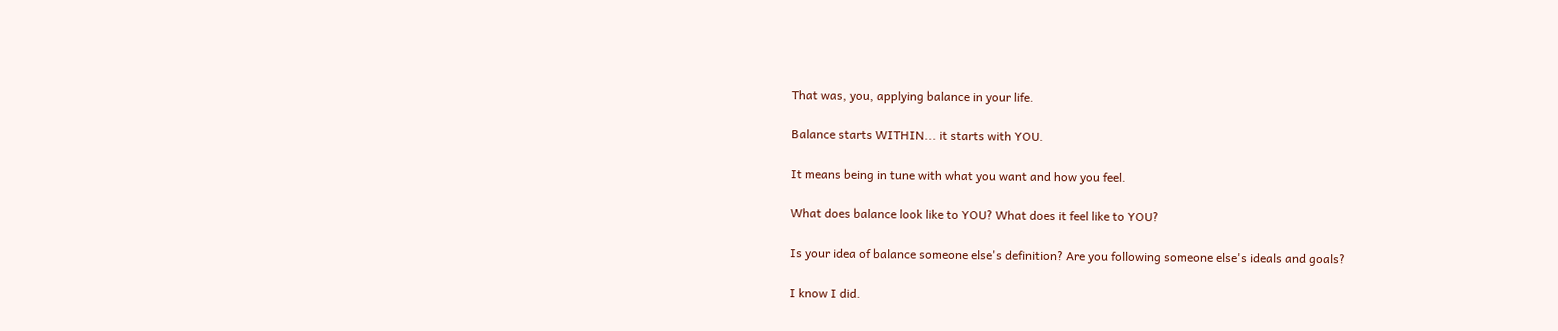That was, you, applying balance in your life.

Balance starts WITHIN... it starts with YOU.

It means being in tune with what you want and how you feel.

What does balance look like to YOU? What does it feel like to YOU?

Is your idea of balance someone else's definition? Are you following someone else's ideals and goals?

I know I did.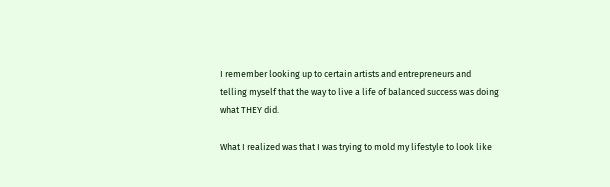I remember looking up to certain artists and entrepreneurs and telling myself that the way to live a life of balanced success was doing what THEY did.

What I realized was that I was trying to mold my lifestyle to look like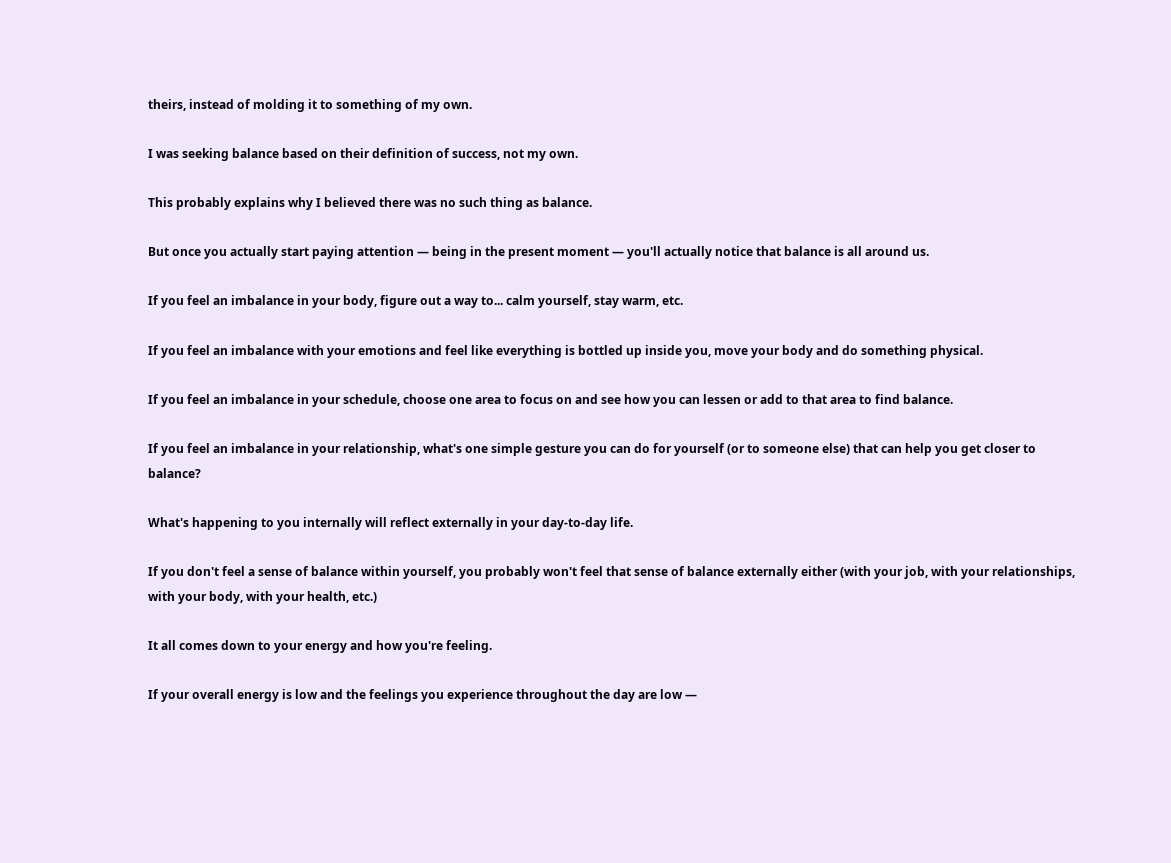theirs, instead of molding it to something of my own.

I was seeking balance based on their definition of success, not my own.

This probably explains why I believed there was no such thing as balance.

But once you actually start paying attention — being in the present moment — you'll actually notice that balance is all around us.

If you feel an imbalance in your body, figure out a way to... calm yourself, stay warm, etc.

If you feel an imbalance with your emotions and feel like everything is bottled up inside you, move your body and do something physical.

If you feel an imbalance in your schedule, choose one area to focus on and see how you can lessen or add to that area to find balance.

If you feel an imbalance in your relationship, what's one simple gesture you can do for yourself (or to someone else) that can help you get closer to balance?

What's happening to you internally will reflect externally in your day-to-day life.

If you don't feel a sense of balance within yourself, you probably won't feel that sense of balance externally either (with your job, with your relationships, with your body, with your health, etc.)

It all comes down to your energy and how you're feeling.

If your overall energy is low and the feelings you experience throughout the day are low —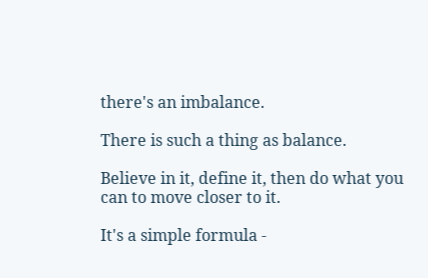there's an imbalance.

There is such a thing as balance.

Believe in it, define it, then do what you can to move closer to it.

It's a simple formula -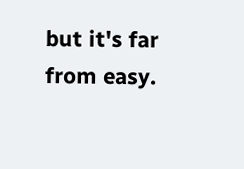but it's far from easy.